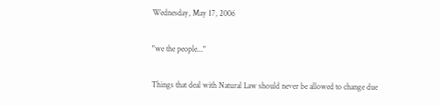Wednesday, May 17, 2006

"we the people..."

Things that deal with Natural Law should never be allowed to change due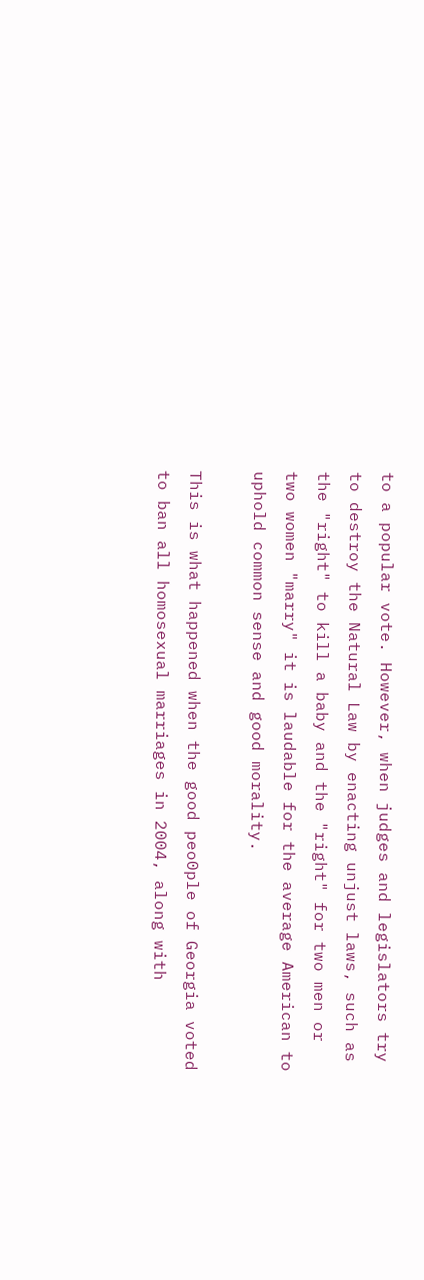to a popular vote. However, when judges and legislators try to destroy the Natural Law by enacting unjust laws, such as the "right" to kill a baby and the "right" for two men or two women "marry" it is laudable for the average American to uphold common sense and good morality.

This is what happened when the good peo0ple of Georgia voted to ban all homosexual marriages in 2004, along with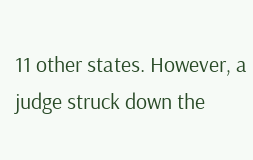11 other states. However, a judge struck down the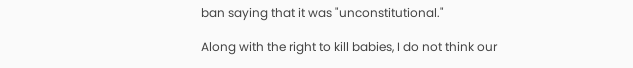ban saying that it was "unconstitutional."

Along with the right to kill babies, I do not think our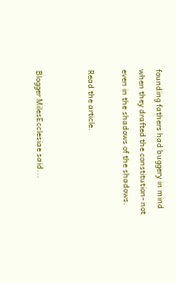founding fathers had buggery in mind when they drafted the constitution- not even in the shadows of the shadows.

Read the article.


Blogger MilesEcclesiae said...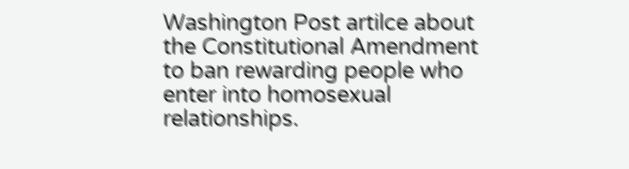Washington Post artilce about the Constitutional Amendment to ban rewarding people who enter into homosexual relationships.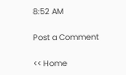8:52 AM

Post a Comment

<< Home